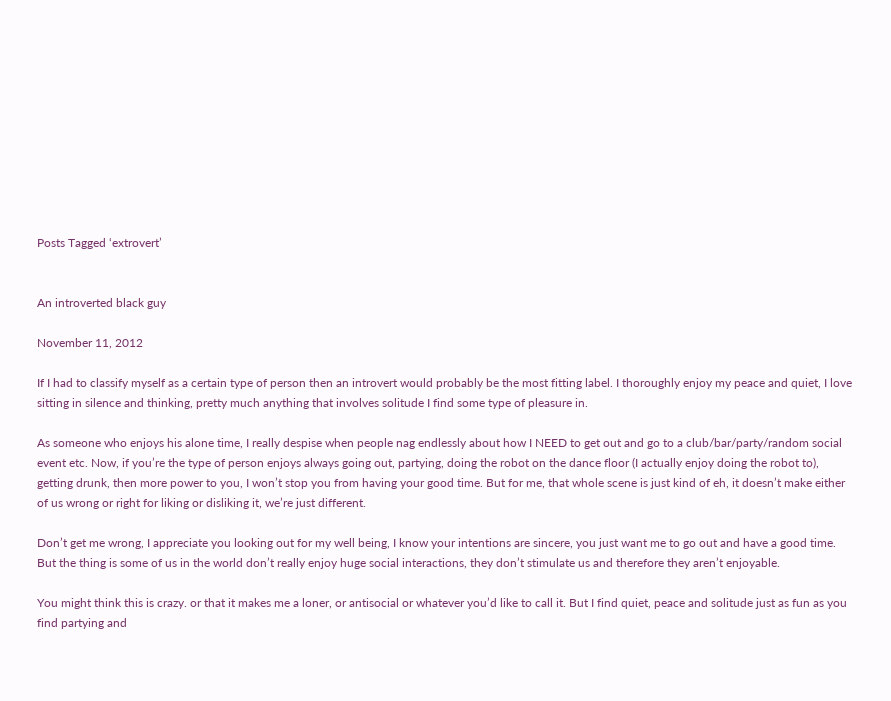Posts Tagged ‘extrovert’


An introverted black guy

November 11, 2012

If I had to classify myself as a certain type of person then an introvert would probably be the most fitting label. I thoroughly enjoy my peace and quiet, I love sitting in silence and thinking, pretty much anything that involves solitude I find some type of pleasure in.

As someone who enjoys his alone time, I really despise when people nag endlessly about how I NEED to get out and go to a club/bar/party/random social event etc. Now, if you’re the type of person enjoys always going out, partying, doing the robot on the dance floor (I actually enjoy doing the robot to), getting drunk, then more power to you, I won’t stop you from having your good time. But for me, that whole scene is just kind of eh, it doesn’t make either of us wrong or right for liking or disliking it, we’re just different.

Don’t get me wrong, I appreciate you looking out for my well being, I know your intentions are sincere, you just want me to go out and have a good time. But the thing is some of us in the world don’t really enjoy huge social interactions, they don’t stimulate us and therefore they aren’t enjoyable.

You might think this is crazy. or that it makes me a loner, or antisocial or whatever you’d like to call it. But I find quiet, peace and solitude just as fun as you find partying and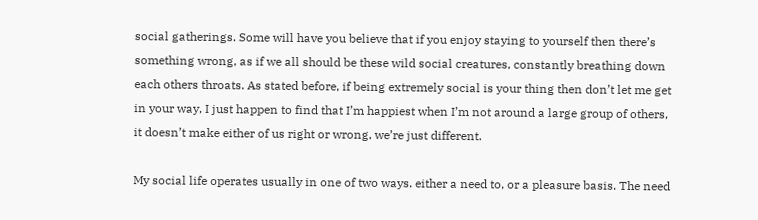social gatherings. Some will have you believe that if you enjoy staying to yourself then there’s something wrong, as if we all should be these wild social creatures, constantly breathing down each others throats. As stated before, if being extremely social is your thing then don’t let me get in your way, I just happen to find that I’m happiest when I’m not around a large group of others, it doesn’t make either of us right or wrong, we’re just different.

My social life operates usually in one of two ways. either a need to, or a pleasure basis. The need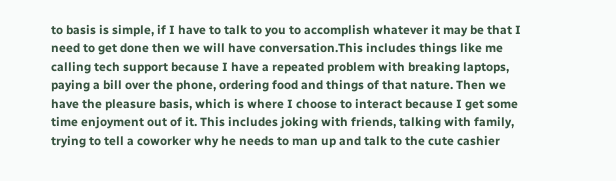to basis is simple, if I have to talk to you to accomplish whatever it may be that I need to get done then we will have conversation.This includes things like me calling tech support because I have a repeated problem with breaking laptops, paying a bill over the phone, ordering food and things of that nature. Then we have the pleasure basis, which is where I choose to interact because I get some time enjoyment out of it. This includes joking with friends, talking with family, trying to tell a coworker why he needs to man up and talk to the cute cashier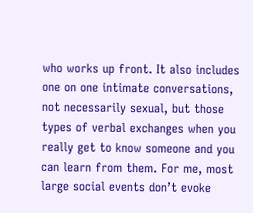who works up front. It also includes one on one intimate conversations, not necessarily sexual, but those types of verbal exchanges when you really get to know someone and you can learn from them. For me, most large social events don’t evoke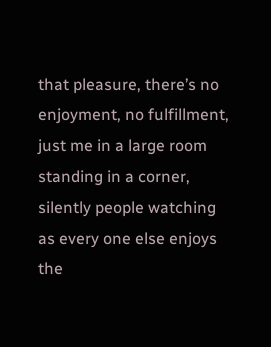that pleasure, there’s no enjoyment, no fulfillment, just me in a large room standing in a corner, silently people watching as every one else enjoys the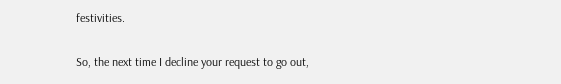festivities.

So, the next time I decline your request to go out,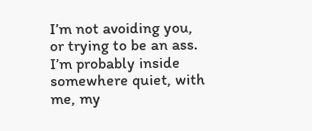I’m not avoiding you, or trying to be an ass. I’m probably inside somewhere quiet, with me, my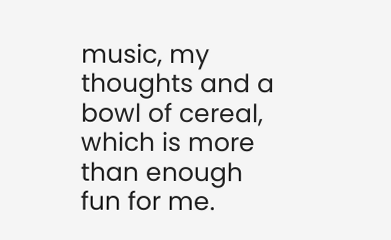music, my thoughts and a bowl of cereal, which is more than enough fun for me.